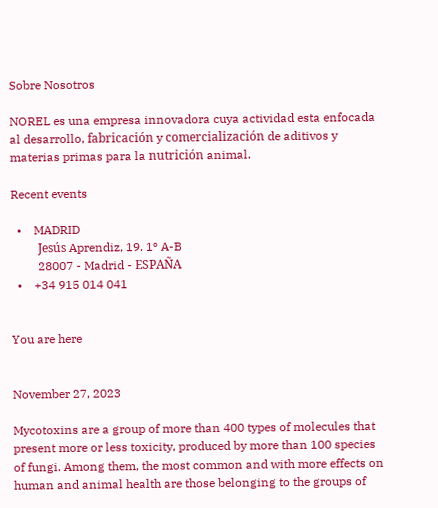Sobre Nosotros

NOREL es una empresa innovadora cuya actividad esta enfocada al desarrollo, fabricación y comercialización de aditivos y materias primas para la nutrición animal.

Recent events

  •    MADRID
         Jesús Aprendiz, 19. 1º A-B
         28007 - Madrid - ESPAÑA
  •    +34 915 014 041


You are here


November 27, 2023

Mycotoxins are a group of more than 400 types of molecules that present more or less toxicity, produced by more than 100 species of fungi. Among them, the most common and with more effects on human and animal health are those belonging to the groups of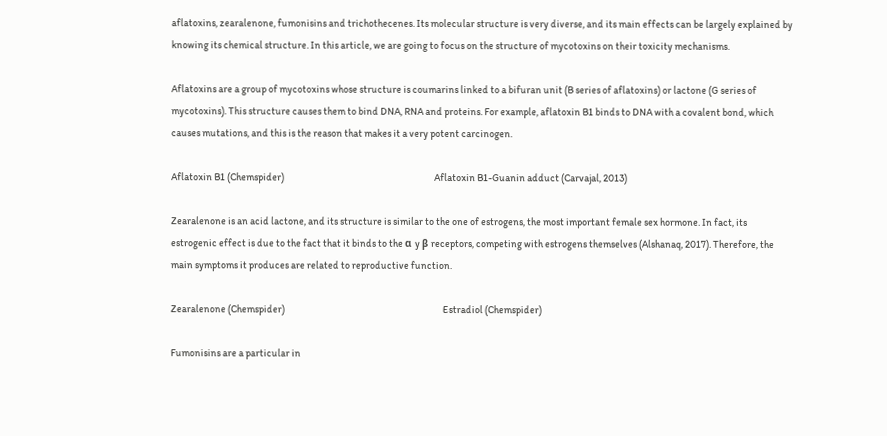aflatoxins, zearalenone, fumonisins and trichothecenes. Its molecular structure is very diverse, and its main effects can be largely explained by knowing its chemical structure. In this article, we are going to focus on the structure of mycotoxins on their toxicity mechanisms.

Aflatoxins are a group of mycotoxins whose structure is coumarins linked to a bifuran unit (B series of aflatoxins) or lactone (G series of mycotoxins). This structure causes them to bind DNA, RNA and proteins. For example, aflatoxin B1 binds to DNA with a covalent bond, which causes mutations, and this is the reason that makes it a very potent carcinogen.

Aflatoxin B1 (Chemspider)                                                                           Aflatoxin B1-Guanin adduct (Carvajal, 2013)

Zearalenone is an acid lactone, and its structure is similar to the one of estrogens, the most important female sex hormone. In fact, its estrogenic effect is due to the fact that it binds to the α y β receptors, competing with estrogens themselves (Alshanaq, 2017). Therefore, the main symptoms it produces are related to reproductive function.

Zearalenone (Chemspider)                                                                               Estradiol (Chemspider)

Fumonisins are a particular in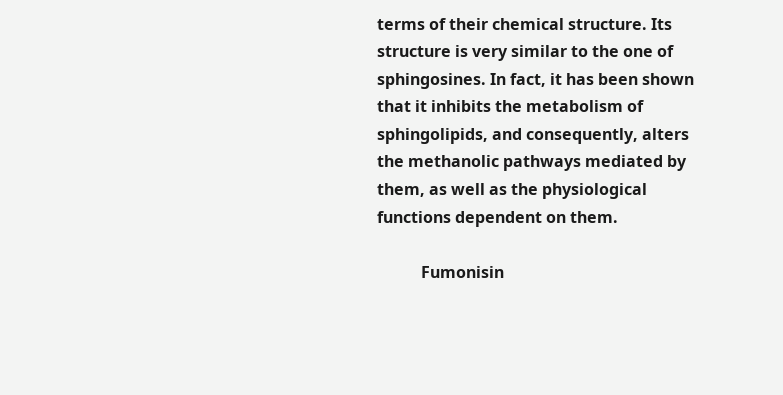terms of their chemical structure. Its structure is very similar to the one of sphingosines. In fact, it has been shown that it inhibits the metabolism of sphingolipids, and consequently, alters the methanolic pathways mediated by them, as well as the physiological functions dependent on them.

           Fumonisin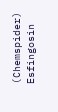(Chemspider)                                                                   Esfingosin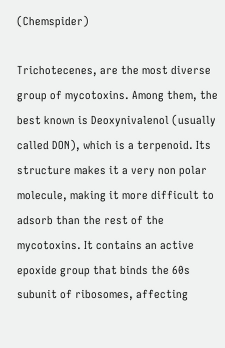(Chemspider)

Trichotecenes, are the most diverse group of mycotoxins. Among them, the best known is Deoxynivalenol (usually called DON), which is a terpenoid. Its structure makes it a very non polar molecule, making it more difficult to adsorb than the rest of the mycotoxins. It contains an active epoxide group that binds the 60s subunit of ribosomes, affecting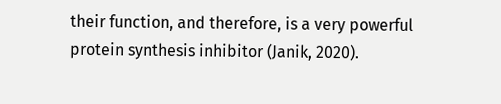their function, and therefore, is a very powerful protein synthesis inhibitor (Janik, 2020).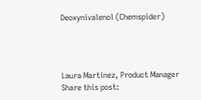Deoxynivalenol (Chemspider)




Laura Martínez, Product Manager
Share this post: